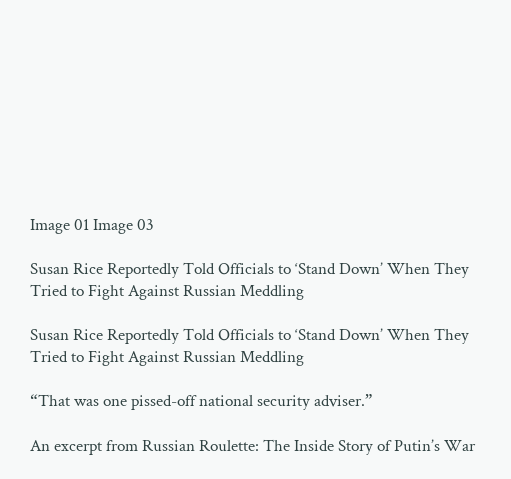Image 01 Image 03

Susan Rice Reportedly Told Officials to ‘Stand Down’ When They Tried to Fight Against Russian Meddling

Susan Rice Reportedly Told Officials to ‘Stand Down’ When They Tried to Fight Against Russian Meddling

“That was one pissed-off national security adviser.”

An excerpt from Russian Roulette: The Inside Story of Putin’s War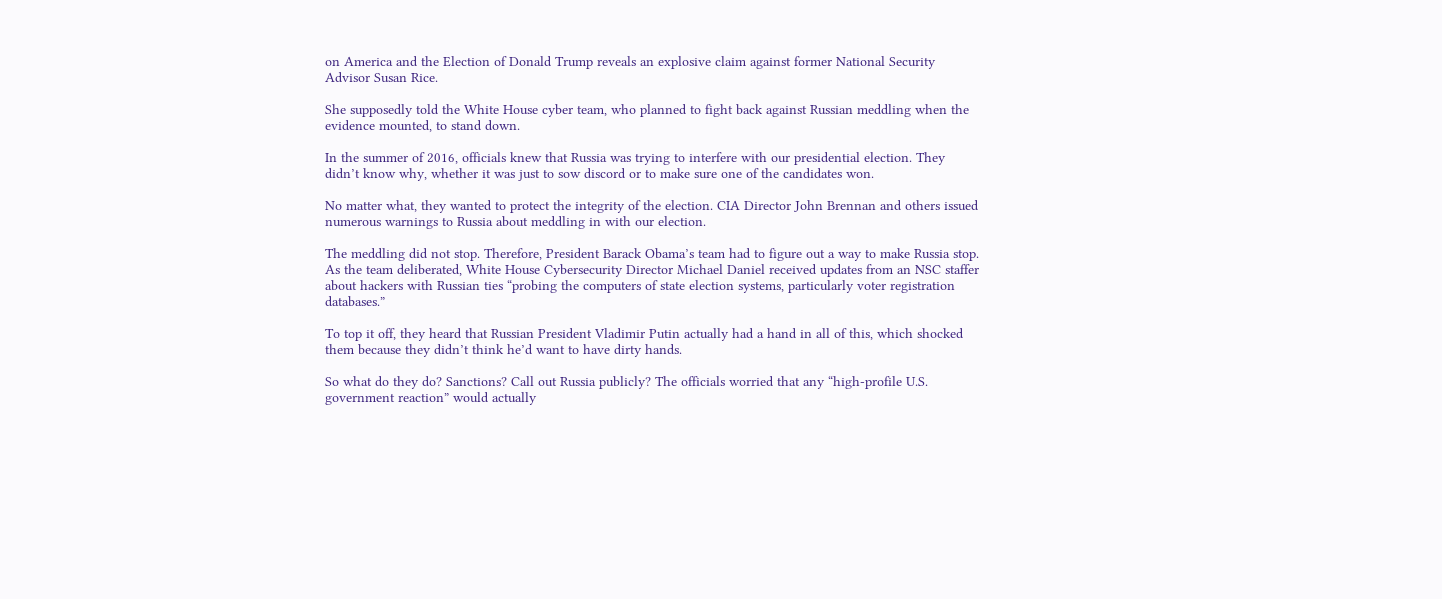on America and the Election of Donald Trump reveals an explosive claim against former National Security Advisor Susan Rice.

She supposedly told the White House cyber team, who planned to fight back against Russian meddling when the evidence mounted, to stand down.

In the summer of 2016, officials knew that Russia was trying to interfere with our presidential election. They didn’t know why, whether it was just to sow discord or to make sure one of the candidates won.

No matter what, they wanted to protect the integrity of the election. CIA Director John Brennan and others issued numerous warnings to Russia about meddling in with our election.

The meddling did not stop. Therefore, President Barack Obama’s team had to figure out a way to make Russia stop. As the team deliberated, White House Cybersecurity Director Michael Daniel received updates from an NSC staffer about hackers with Russian ties “probing the computers of state election systems, particularly voter registration databases.”

To top it off, they heard that Russian President Vladimir Putin actually had a hand in all of this, which shocked them because they didn’t think he’d want to have dirty hands.

So what do they do? Sanctions? Call out Russia publicly? The officials worried that any “high-profile U.S. government reaction” would actually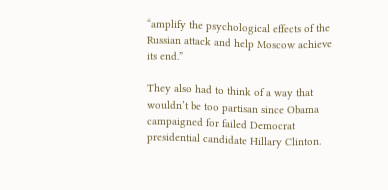“amplify the psychological effects of the Russian attack and help Moscow achieve its end.”

They also had to think of a way that wouldn’t be too partisan since Obama campaigned for failed Democrat presidential candidate Hillary Clinton.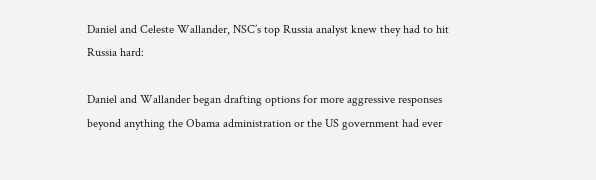Daniel and Celeste Wallander, NSC’s top Russia analyst knew they had to hit Russia hard:

Daniel and Wallander began drafting options for more aggressive responses beyond anything the Obama administration or the US government had ever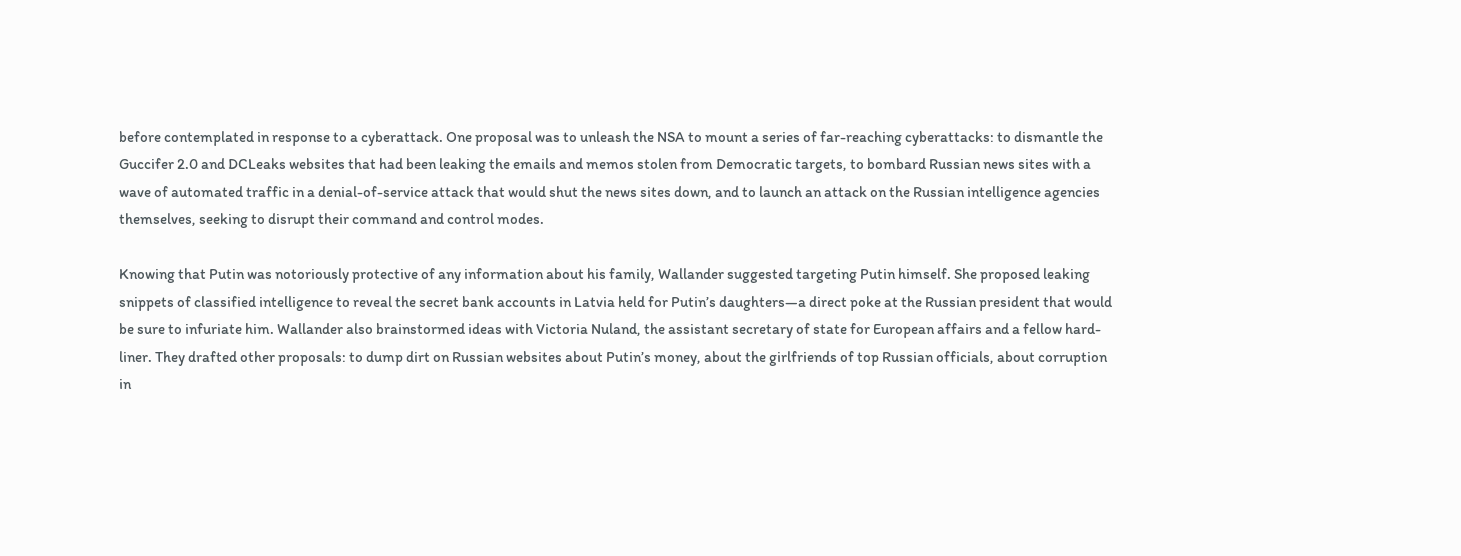before contemplated in response to a cyberattack. One proposal was to unleash the NSA to mount a series of far-reaching cyberattacks: to dismantle the Guccifer 2.0 and DCLeaks websites that had been leaking the emails and memos stolen from Democratic targets, to bombard Russian news sites with a wave of automated traffic in a denial-of-service attack that would shut the news sites down, and to launch an attack on the Russian intelligence agencies themselves, seeking to disrupt their command and control modes.

Knowing that Putin was notoriously protective of any information about his family, Wallander suggested targeting Putin himself. She proposed leaking snippets of classified intelligence to reveal the secret bank accounts in Latvia held for Putin’s daughters—a direct poke at the Russian president that would be sure to infuriate him. Wallander also brainstormed ideas with Victoria Nuland, the assistant secretary of state for European affairs and a fellow hard-liner. They drafted other proposals: to dump dirt on Russian websites about Putin’s money, about the girlfriends of top Russian officials, about corruption in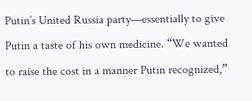Putin’s United Russia party—essentially to give Putin a taste of his own medicine. “We wanted to raise the cost in a manner Putin recognized,”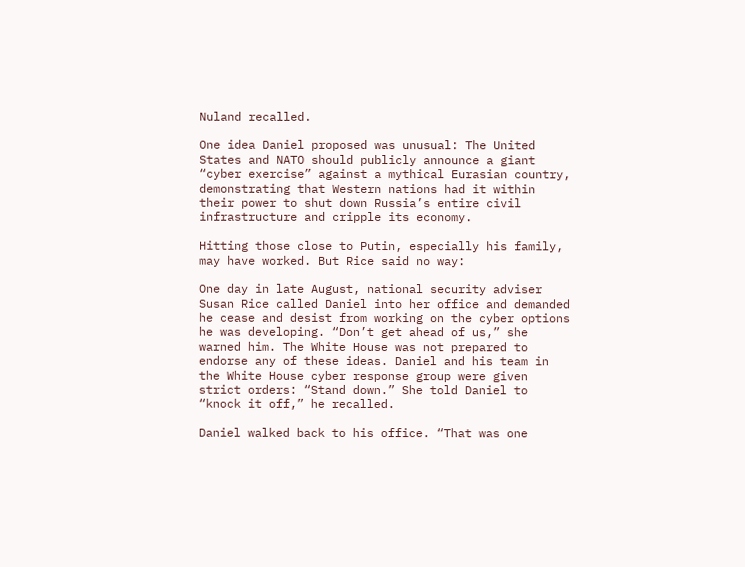Nuland recalled.

One idea Daniel proposed was unusual: The United States and NATO should publicly announce a giant “cyber exercise” against a mythical Eurasian country, demonstrating that Western nations had it within their power to shut down Russia’s entire civil infrastructure and cripple its economy.

Hitting those close to Putin, especially his family, may have worked. But Rice said no way:

One day in late August, national security adviser Susan Rice called Daniel into her office and demanded he cease and desist from working on the cyber options he was developing. “Don’t get ahead of us,” she warned him. The White House was not prepared to endorse any of these ideas. Daniel and his team in the White House cyber response group were given strict orders: “Stand down.” She told Daniel to “knock it off,” he recalled.

Daniel walked back to his office. “That was one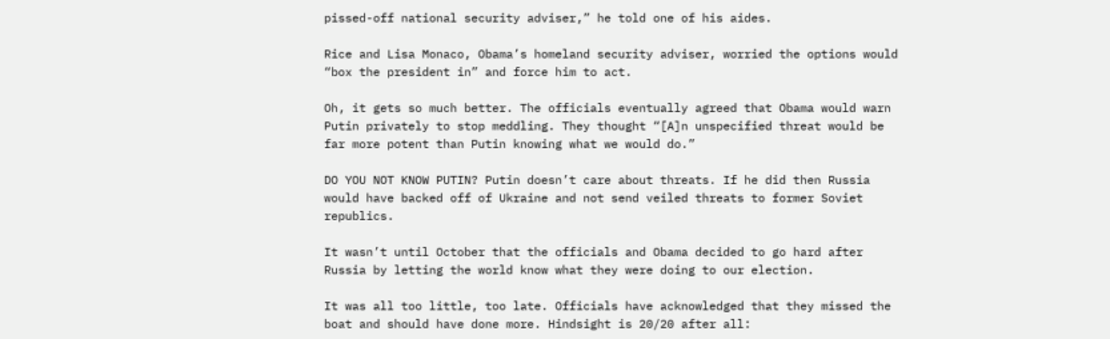pissed-off national security adviser,” he told one of his aides.

Rice and Lisa Monaco, Obama’s homeland security adviser, worried the options would “box the president in” and force him to act.

Oh, it gets so much better. The officials eventually agreed that Obama would warn Putin privately to stop meddling. They thought “[A]n unspecified threat would be far more potent than Putin knowing what we would do.”

DO YOU NOT KNOW PUTIN? Putin doesn’t care about threats. If he did then Russia would have backed off of Ukraine and not send veiled threats to former Soviet republics.

It wasn’t until October that the officials and Obama decided to go hard after Russia by letting the world know what they were doing to our election.

It was all too little, too late. Officials have acknowledged that they missed the boat and should have done more. Hindsight is 20/20 after all: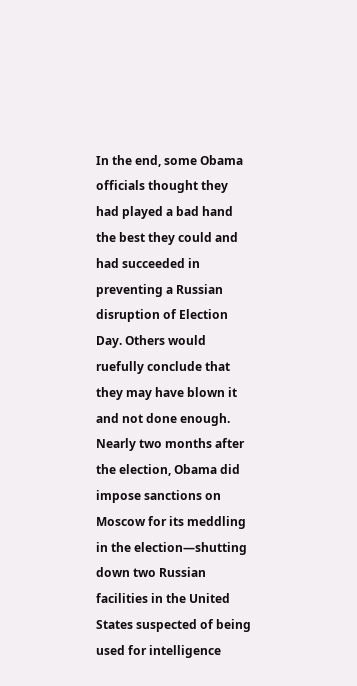In the end, some Obama officials thought they had played a bad hand the best they could and had succeeded in preventing a Russian disruption of Election Day. Others would ruefully conclude that they may have blown it and not done enough. Nearly two months after the election, Obama did impose sanctions on Moscow for its meddling in the election—shutting down two Russian facilities in the United States suspected of being used for intelligence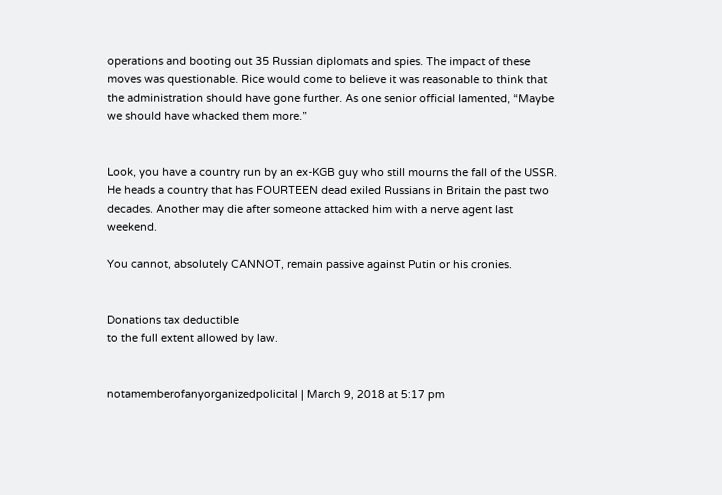operations and booting out 35 Russian diplomats and spies. The impact of these moves was questionable. Rice would come to believe it was reasonable to think that the administration should have gone further. As one senior official lamented, “Maybe we should have whacked them more.”


Look, you have a country run by an ex-KGB guy who still mourns the fall of the USSR. He heads a country that has FOURTEEN dead exiled Russians in Britain the past two decades. Another may die after someone attacked him with a nerve agent last weekend.

You cannot, absolutely CANNOT, remain passive against Putin or his cronies.


Donations tax deductible
to the full extent allowed by law.


notamemberofanyorganizedpolicital | March 9, 2018 at 5:17 pm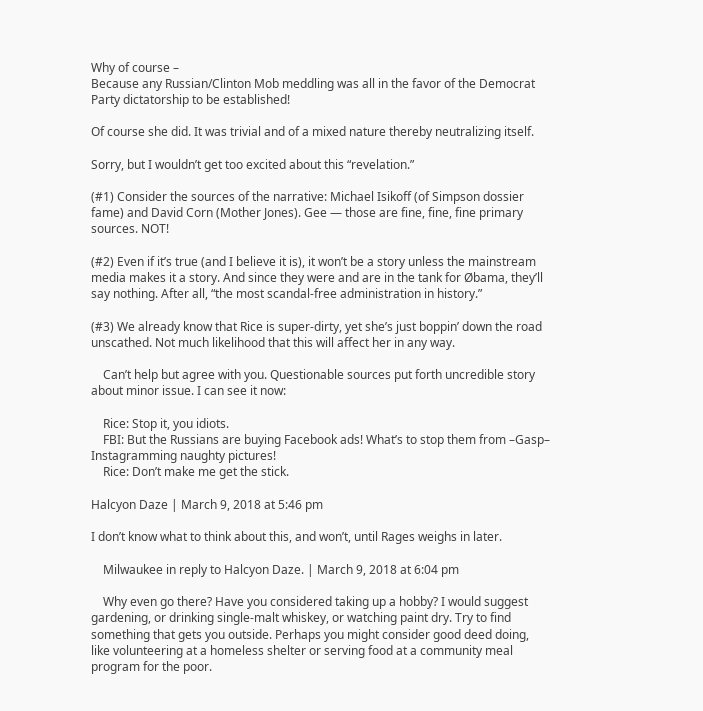Why of course –
Because any Russian/Clinton Mob meddling was all in the favor of the Democrat Party dictatorship to be established!

Of course she did. It was trivial and of a mixed nature thereby neutralizing itself.

Sorry, but I wouldn’t get too excited about this “revelation.”

(#1) Consider the sources of the narrative: Michael Isikoff (of Simpson dossier fame) and David Corn (Mother Jones). Gee — those are fine, fine, fine primary sources. NOT!

(#2) Even if it’s true (and I believe it is), it won’t be a story unless the mainstream media makes it a story. And since they were and are in the tank for Øbama, they’ll say nothing. After all, “the most scandal-free administration in history.”

(#3) We already know that Rice is super-dirty, yet she’s just boppin’ down the road unscathed. Not much likelihood that this will affect her in any way.

    Can’t help but agree with you. Questionable sources put forth uncredible story about minor issue. I can see it now:

    Rice: Stop it, you idiots.
    FBI: But the Russians are buying Facebook ads! What’s to stop them from –Gasp– Instagramming naughty pictures!
    Rice: Don’t make me get the stick.

Halcyon Daze | March 9, 2018 at 5:46 pm

I don’t know what to think about this, and won’t, until Rages weighs in later.

    Milwaukee in reply to Halcyon Daze. | March 9, 2018 at 6:04 pm

    Why even go there? Have you considered taking up a hobby? I would suggest gardening, or drinking single-malt whiskey, or watching paint dry. Try to find something that gets you outside. Perhaps you might consider good deed doing, like volunteering at a homeless shelter or serving food at a community meal program for the poor.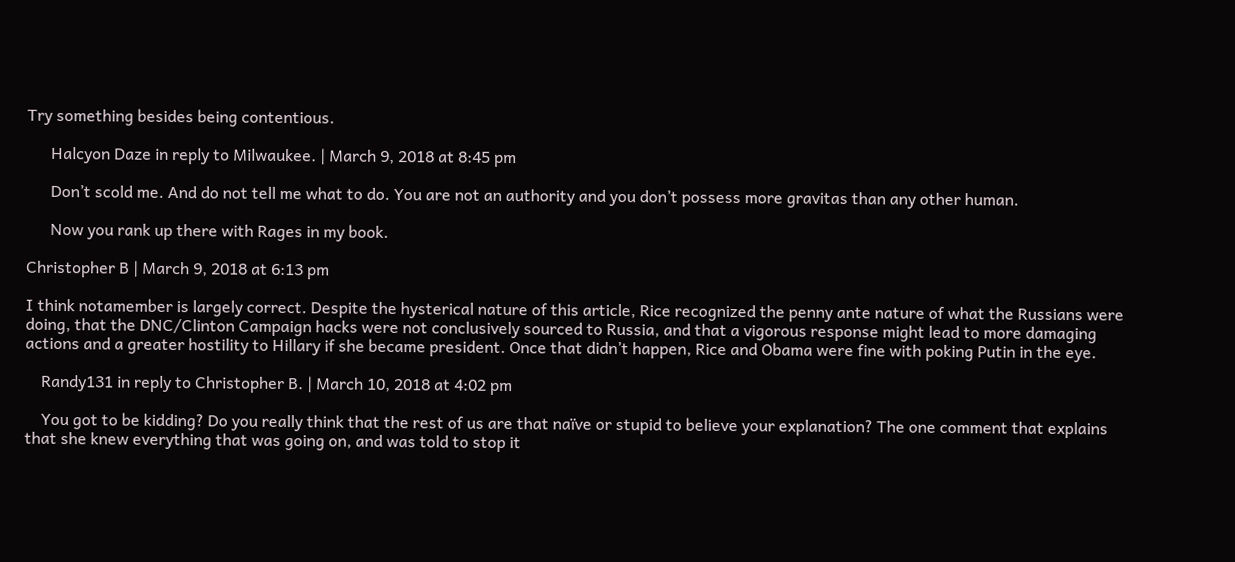Try something besides being contentious.

      Halcyon Daze in reply to Milwaukee. | March 9, 2018 at 8:45 pm

      Don’t scold me. And do not tell me what to do. You are not an authority and you don’t possess more gravitas than any other human.

      Now you rank up there with Rages in my book.

Christopher B | March 9, 2018 at 6:13 pm

I think notamember is largely correct. Despite the hysterical nature of this article, Rice recognized the penny ante nature of what the Russians were doing, that the DNC/Clinton Campaign hacks were not conclusively sourced to Russia, and that a vigorous response might lead to more damaging actions and a greater hostility to Hillary if she became president. Once that didn’t happen, Rice and Obama were fine with poking Putin in the eye.

    Randy131 in reply to Christopher B. | March 10, 2018 at 4:02 pm

    You got to be kidding? Do you really think that the rest of us are that naïve or stupid to believe your explanation? The one comment that explains that she knew everything that was going on, and was told to stop it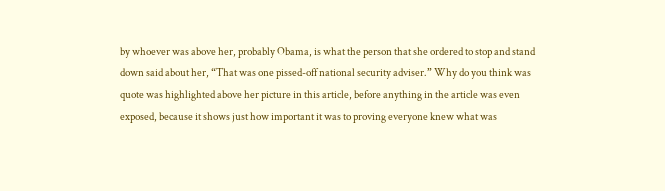by whoever was above her, probably Obama, is what the person that she ordered to stop and stand down said about her, “That was one pissed-off national security adviser.” Why do you think was quote was highlighted above her picture in this article, before anything in the article was even exposed, because it shows just how important it was to proving everyone knew what was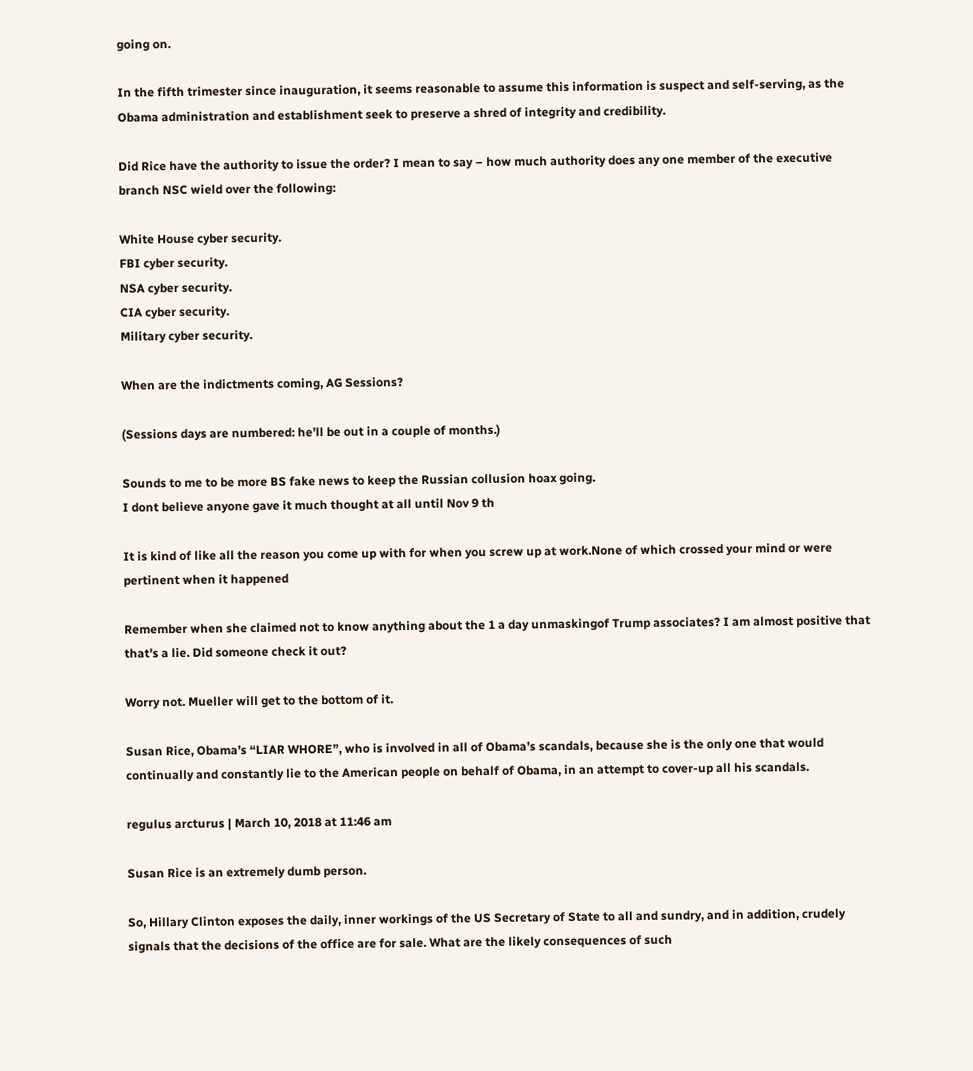going on.

In the fifth trimester since inauguration, it seems reasonable to assume this information is suspect and self-serving, as the Obama administration and establishment seek to preserve a shred of integrity and credibility.

Did Rice have the authority to issue the order? I mean to say – how much authority does any one member of the executive branch NSC wield over the following:

White House cyber security.
FBI cyber security.
NSA cyber security.
CIA cyber security.
Military cyber security.

When are the indictments coming, AG Sessions?

(Sessions days are numbered: he’ll be out in a couple of months.)

Sounds to me to be more BS fake news to keep the Russian collusion hoax going.
I dont believe anyone gave it much thought at all until Nov 9 th

It is kind of like all the reason you come up with for when you screw up at work.None of which crossed your mind or were pertinent when it happened

Remember when she claimed not to know anything about the 1 a day unmaskingof Trump associates? I am almost positive that that’s a lie. Did someone check it out?

Worry not. Mueller will get to the bottom of it.

Susan Rice, Obama’s “LIAR WHORE”, who is involved in all of Obama’s scandals, because she is the only one that would continually and constantly lie to the American people on behalf of Obama, in an attempt to cover-up all his scandals.

regulus arcturus | March 10, 2018 at 11:46 am

Susan Rice is an extremely dumb person.

So, Hillary Clinton exposes the daily, inner workings of the US Secretary of State to all and sundry, and in addition, crudely signals that the decisions of the office are for sale. What are the likely consequences of such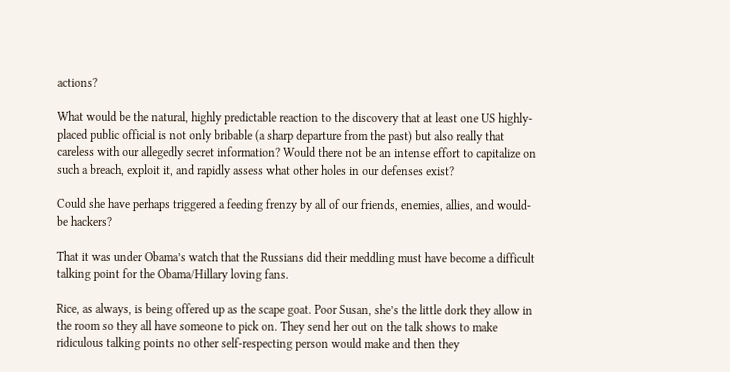actions?

What would be the natural, highly predictable reaction to the discovery that at least one US highly-placed public official is not only bribable (a sharp departure from the past) but also really that careless with our allegedly secret information? Would there not be an intense effort to capitalize on such a breach, exploit it, and rapidly assess what other holes in our defenses exist?

Could she have perhaps triggered a feeding frenzy by all of our friends, enemies, allies, and would-be hackers?

That it was under Obama’s watch that the Russians did their meddling must have become a difficult talking point for the Obama/Hillary loving fans.

Rice, as always, is being offered up as the scape goat. Poor Susan, she’s the little dork they allow in the room so they all have someone to pick on. They send her out on the talk shows to make ridiculous talking points no other self-respecting person would make and then they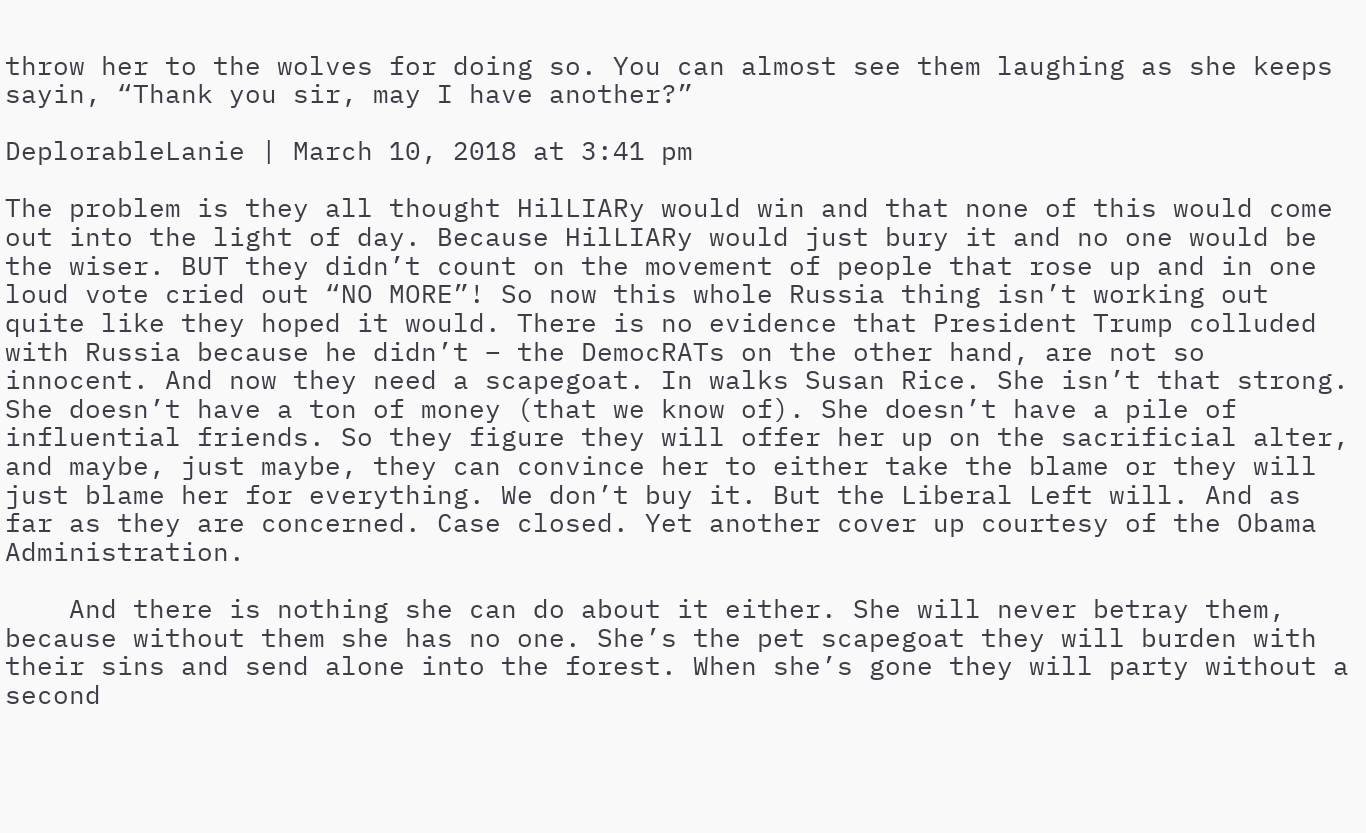throw her to the wolves for doing so. You can almost see them laughing as she keeps sayin, “Thank you sir, may I have another?”

DeplorableLanie | March 10, 2018 at 3:41 pm

The problem is they all thought HilLIARy would win and that none of this would come out into the light of day. Because HilLIARy would just bury it and no one would be the wiser. BUT they didn’t count on the movement of people that rose up and in one loud vote cried out “NO MORE”! So now this whole Russia thing isn’t working out quite like they hoped it would. There is no evidence that President Trump colluded with Russia because he didn’t – the DemocRATs on the other hand, are not so innocent. And now they need a scapegoat. In walks Susan Rice. She isn’t that strong. She doesn’t have a ton of money (that we know of). She doesn’t have a pile of influential friends. So they figure they will offer her up on the sacrificial alter, and maybe, just maybe, they can convince her to either take the blame or they will just blame her for everything. We don’t buy it. But the Liberal Left will. And as far as they are concerned. Case closed. Yet another cover up courtesy of the Obama Administration.

    And there is nothing she can do about it either. She will never betray them, because without them she has no one. She’s the pet scapegoat they will burden with their sins and send alone into the forest. When she’s gone they will party without a second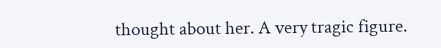thought about her. A very tragic figure.